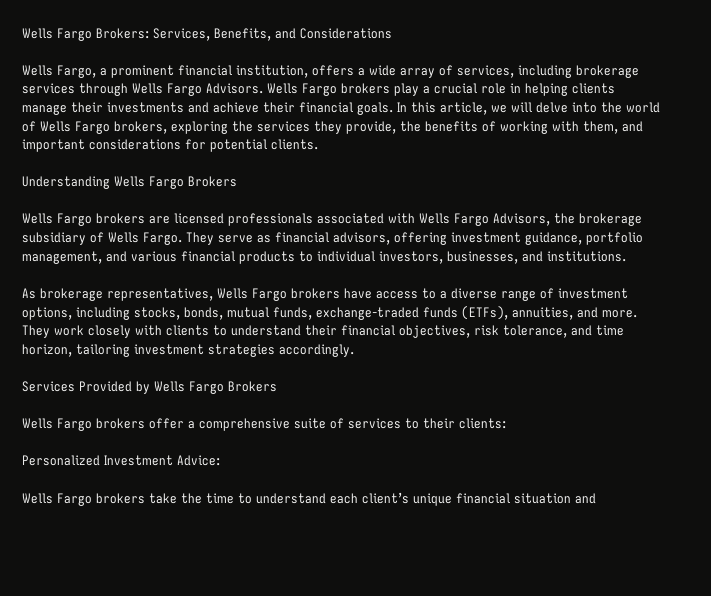Wells Fargo Brokers: Services, Benefits, and Considerations

Wells Fargo, a prominent financial institution, offers a wide array of services, including brokerage services through Wells Fargo Advisors. Wells Fargo brokers play a crucial role in helping clients manage their investments and achieve their financial goals. In this article, we will delve into the world of Wells Fargo brokers, exploring the services they provide, the benefits of working with them, and important considerations for potential clients.

Understanding Wells Fargo Brokers

Wells Fargo brokers are licensed professionals associated with Wells Fargo Advisors, the brokerage subsidiary of Wells Fargo. They serve as financial advisors, offering investment guidance, portfolio management, and various financial products to individual investors, businesses, and institutions.

As brokerage representatives, Wells Fargo brokers have access to a diverse range of investment options, including stocks, bonds, mutual funds, exchange-traded funds (ETFs), annuities, and more. They work closely with clients to understand their financial objectives, risk tolerance, and time horizon, tailoring investment strategies accordingly.

Services Provided by Wells Fargo Brokers

Wells Fargo brokers offer a comprehensive suite of services to their clients:

Personalized Investment Advice:

Wells Fargo brokers take the time to understand each client’s unique financial situation and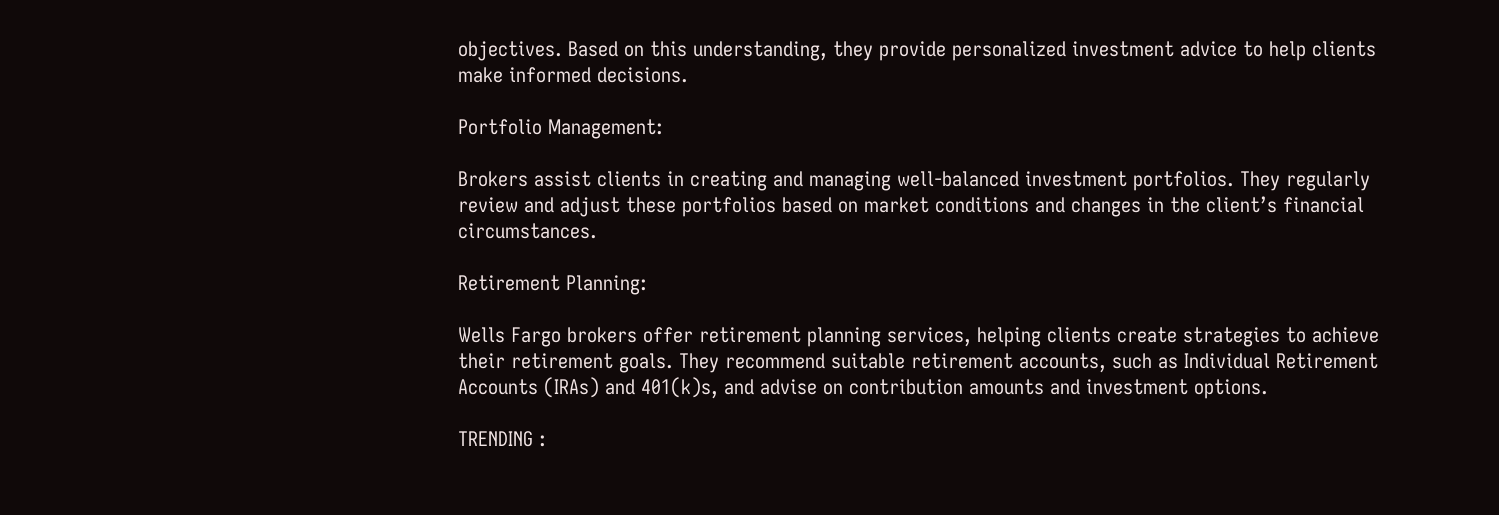objectives. Based on this understanding, they provide personalized investment advice to help clients make informed decisions.

Portfolio Management:

Brokers assist clients in creating and managing well-balanced investment portfolios. They regularly review and adjust these portfolios based on market conditions and changes in the client’s financial circumstances.

Retirement Planning:

Wells Fargo brokers offer retirement planning services, helping clients create strategies to achieve their retirement goals. They recommend suitable retirement accounts, such as Individual Retirement Accounts (IRAs) and 401(k)s, and advise on contribution amounts and investment options.

TRENDING :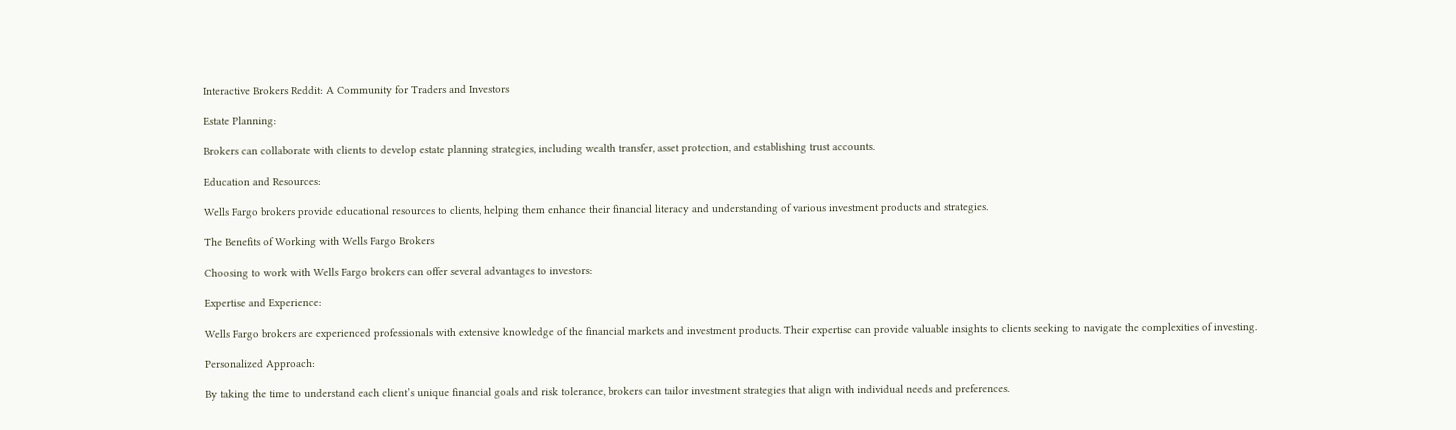Interactive Brokers Reddit: A Community for Traders and Investors

Estate Planning:

Brokers can collaborate with clients to develop estate planning strategies, including wealth transfer, asset protection, and establishing trust accounts.

Education and Resources:

Wells Fargo brokers provide educational resources to clients, helping them enhance their financial literacy and understanding of various investment products and strategies.

The Benefits of Working with Wells Fargo Brokers

Choosing to work with Wells Fargo brokers can offer several advantages to investors:

Expertise and Experience:

Wells Fargo brokers are experienced professionals with extensive knowledge of the financial markets and investment products. Their expertise can provide valuable insights to clients seeking to navigate the complexities of investing.

Personalized Approach:

By taking the time to understand each client’s unique financial goals and risk tolerance, brokers can tailor investment strategies that align with individual needs and preferences.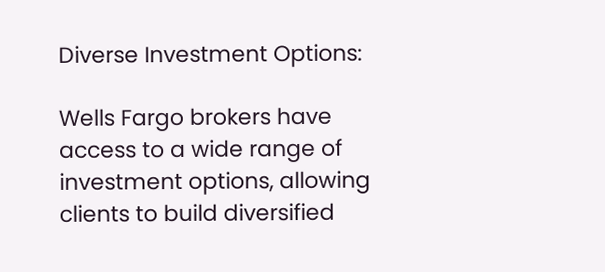Diverse Investment Options:

Wells Fargo brokers have access to a wide range of investment options, allowing clients to build diversified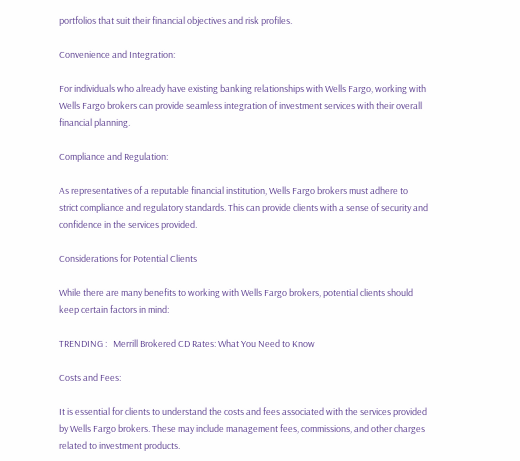portfolios that suit their financial objectives and risk profiles.

Convenience and Integration:

For individuals who already have existing banking relationships with Wells Fargo, working with Wells Fargo brokers can provide seamless integration of investment services with their overall financial planning.

Compliance and Regulation:

As representatives of a reputable financial institution, Wells Fargo brokers must adhere to strict compliance and regulatory standards. This can provide clients with a sense of security and confidence in the services provided.

Considerations for Potential Clients

While there are many benefits to working with Wells Fargo brokers, potential clients should keep certain factors in mind:

TRENDING :   Merrill Brokered CD Rates: What You Need to Know

Costs and Fees:

It is essential for clients to understand the costs and fees associated with the services provided by Wells Fargo brokers. These may include management fees, commissions, and other charges related to investment products.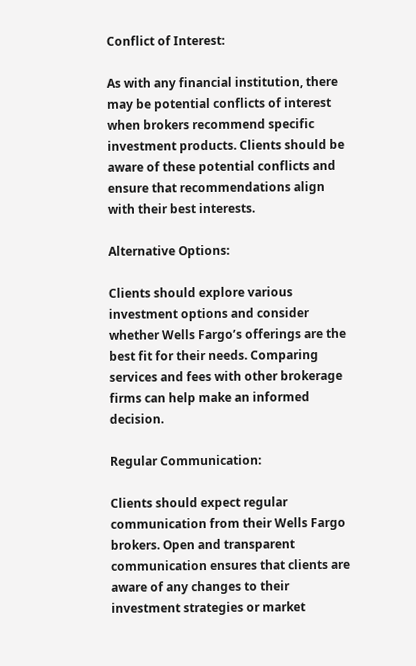Conflict of Interest:

As with any financial institution, there may be potential conflicts of interest when brokers recommend specific investment products. Clients should be aware of these potential conflicts and ensure that recommendations align with their best interests.

Alternative Options:

Clients should explore various investment options and consider whether Wells Fargo’s offerings are the best fit for their needs. Comparing services and fees with other brokerage firms can help make an informed decision.

Regular Communication:

Clients should expect regular communication from their Wells Fargo brokers. Open and transparent communication ensures that clients are aware of any changes to their investment strategies or market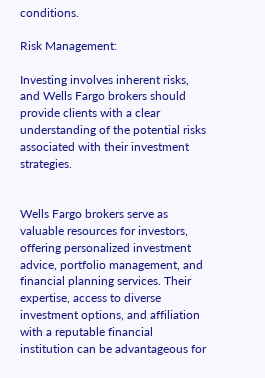conditions.

Risk Management:

Investing involves inherent risks, and Wells Fargo brokers should provide clients with a clear understanding of the potential risks associated with their investment strategies.


Wells Fargo brokers serve as valuable resources for investors, offering personalized investment advice, portfolio management, and financial planning services. Their expertise, access to diverse investment options, and affiliation with a reputable financial institution can be advantageous for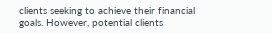clients seeking to achieve their financial goals. However, potential clients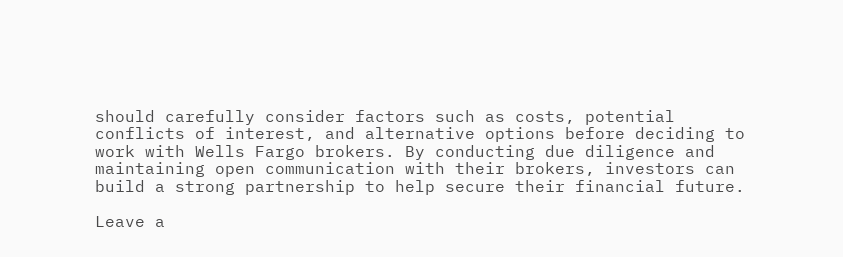should carefully consider factors such as costs, potential conflicts of interest, and alternative options before deciding to work with Wells Fargo brokers. By conducting due diligence and maintaining open communication with their brokers, investors can build a strong partnership to help secure their financial future.

Leave a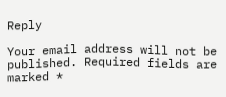Reply

Your email address will not be published. Required fields are marked *